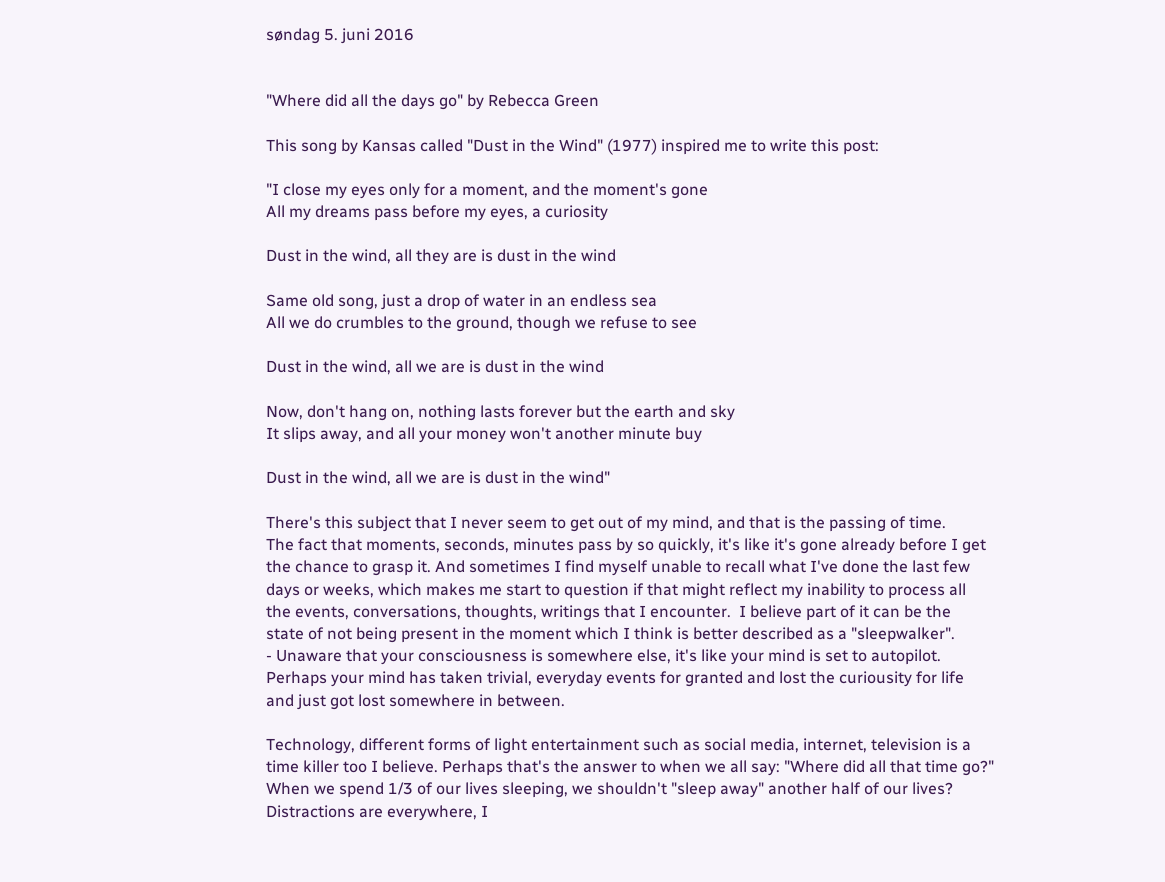søndag 5. juni 2016


"Where did all the days go" by Rebecca Green

This song by Kansas called "Dust in the Wind" (1977) inspired me to write this post:

"I close my eyes only for a moment, and the moment's gone
All my dreams pass before my eyes, a curiosity

Dust in the wind, all they are is dust in the wind

Same old song, just a drop of water in an endless sea
All we do crumbles to the ground, though we refuse to see

Dust in the wind, all we are is dust in the wind

Now, don't hang on, nothing lasts forever but the earth and sky
It slips away, and all your money won't another minute buy

Dust in the wind, all we are is dust in the wind"

There's this subject that I never seem to get out of my mind, and that is the passing of time.
The fact that moments, seconds, minutes pass by so quickly, it's like it's gone already before I get
the chance to grasp it. And sometimes I find myself unable to recall what I've done the last few
days or weeks, which makes me start to question if that might reflect my inability to process all
the events, conversations, thoughts, writings that I encounter.  I believe part of it can be the
state of not being present in the moment which I think is better described as a "sleepwalker".
- Unaware that your consciousness is somewhere else, it's like your mind is set to autopilot.
Perhaps your mind has taken trivial, everyday events for granted and lost the curiousity for life
and just got lost somewhere in between.

Technology, different forms of light entertainment such as social media, internet, television is a
time killer too I believe. Perhaps that's the answer to when we all say: "Where did all that time go?"
When we spend 1/3 of our lives sleeping, we shouldn't "sleep away" another half of our lives?
Distractions are everywhere, I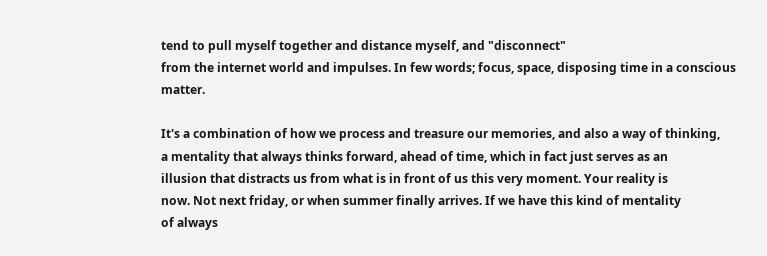tend to pull myself together and distance myself, and "disconnect"
from the internet world and impulses. In few words; focus, space, disposing time in a conscious matter.

It's a combination of how we process and treasure our memories, and also a way of thinking,
a mentality that always thinks forward, ahead of time, which in fact just serves as an
illusion that distracts us from what is in front of us this very moment. Your reality is
now. Not next friday, or when summer finally arrives. If we have this kind of mentality
of always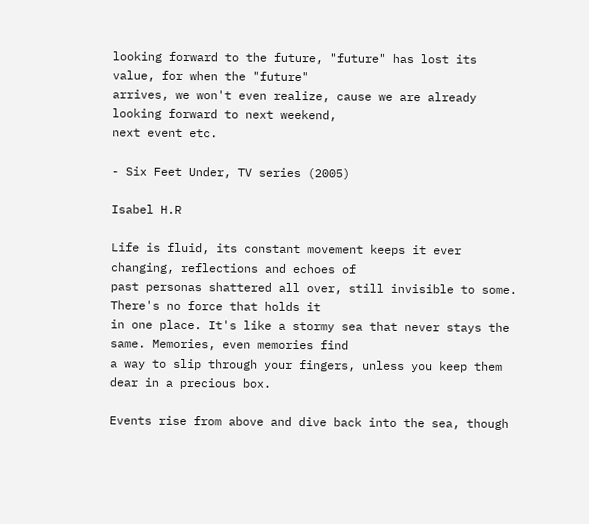looking forward to the future, "future" has lost its value, for when the "future"
arrives, we won't even realize, cause we are already looking forward to next weekend,
next event etc.

- Six Feet Under, TV series (2005)

Isabel H.R

Life is fluid, its constant movement keeps it ever changing, reflections and echoes of
past personas shattered all over, still invisible to some. There's no force that holds it
in one place. It's like a stormy sea that never stays the same. Memories, even memories find
a way to slip through your fingers, unless you keep them dear in a precious box.

Events rise from above and dive back into the sea, though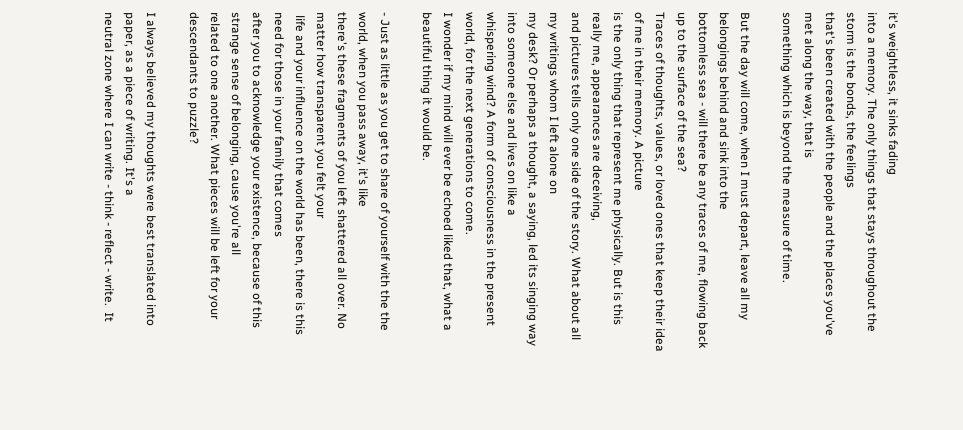it's weightless, it sinks fading
into a memory. The only things that stays throughout the storm is the bonds, the feelings
that's been created with the people and the places you've met along the way, that is
something which is beyond the measure of time.

But the day will come, when I must depart, leave all my belongings behind and sink into the
bottomless sea - will there be any traces of me, flowing back up to the surface of the sea?
Traces of thoughts, values, or loved ones that keep their idea of me in their memory. A picture
is the only thing that represent me physically. But is this really me, appearances are deceiving,
and pictures tells only one side of the story. What about all my writings whom I left alone on
my desk? Or perhaps a thought, a saying, led its singing way into someone else and lives on like a
whispering wind? A form of consciousness in the present world, for the next generations to come.
I wonder if my mind will ever be echoed liked that, what a beautiful thing it would be.

- Just as little as you get to share of yourself with the the world, when you pass away, it's like
there's these fragments of you left shattered all over. No matter how transparent you felt your
 life and your influence on the world has been, there is this need for those in your family that comes
after you to acknowledge your existence, because of this strange sense of belonging, cause you're all
related to one another. What pieces will be left for your descendants to puzzle?

I always believed my thoughts were best translated into paper, as a piece of writing. It's a
neutral zone where I can write - think - reflect - write.  It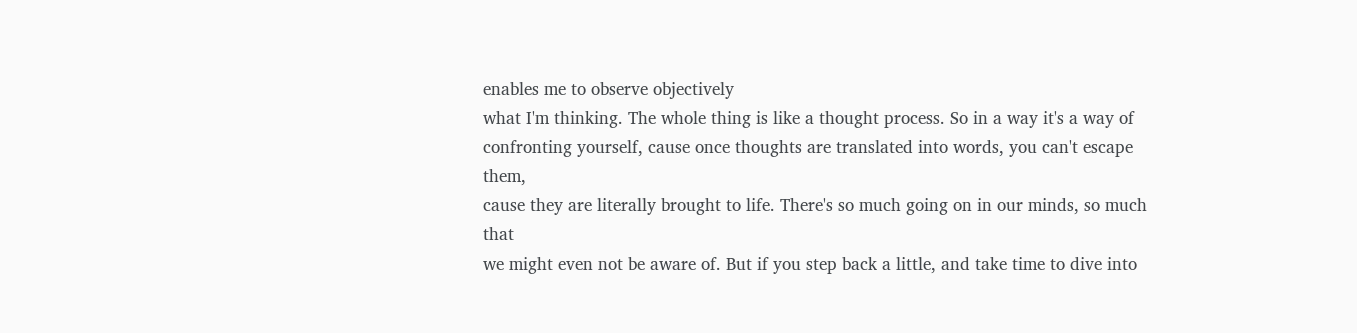enables me to observe objectively
what I'm thinking. The whole thing is like a thought process. So in a way it's a way of
confronting yourself, cause once thoughts are translated into words, you can't escape them,
cause they are literally brought to life. There's so much going on in our minds, so much that
we might even not be aware of. But if you step back a little, and take time to dive into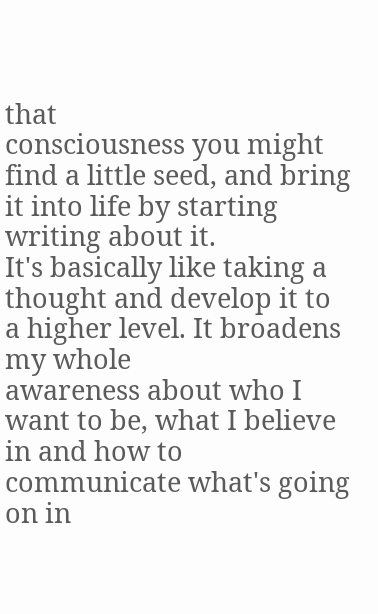that
consciousness you might find a little seed, and bring it into life by starting writing about it.
It's basically like taking a thought and develop it to a higher level. It broadens my whole
awareness about who I want to be, what I believe in and how to communicate what's going
on in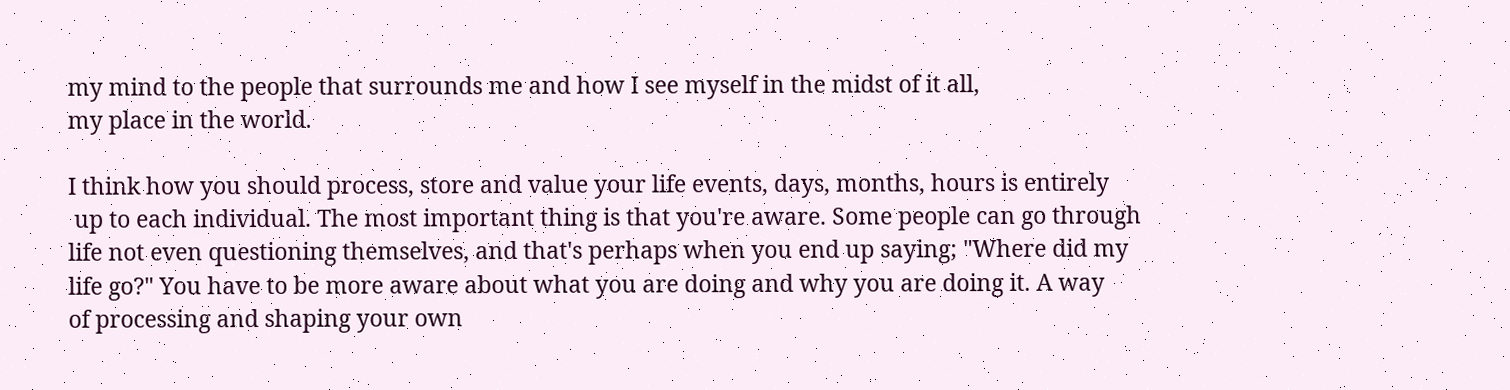my mind to the people that surrounds me and how I see myself in the midst of it all,
my place in the world.

I think how you should process, store and value your life events, days, months, hours is entirely
 up to each individual. The most important thing is that you're aware. Some people can go through
life not even questioning themselves, and that's perhaps when you end up saying; "Where did my
life go?" You have to be more aware about what you are doing and why you are doing it. A way
of processing and shaping your own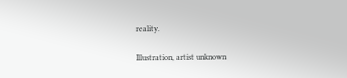reality.

Illustration, artist unknown